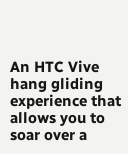An HTC Vive hang gliding experience that allows you to soar over a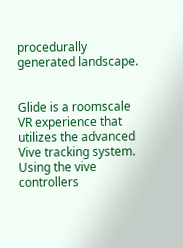procedurally generated landscape.


Glide is a roomscale VR experience that utilizes the advanced Vive tracking system. Using the vive controllers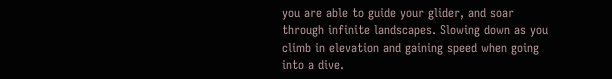you are able to guide your glider, and soar through infinite landscapes. Slowing down as you climb in elevation and gaining speed when going into a dive.